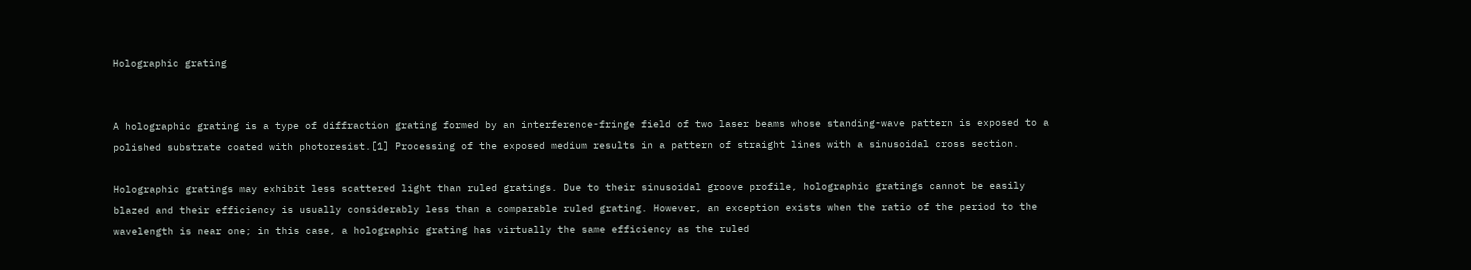Holographic grating


A holographic grating is a type of diffraction grating formed by an interference-fringe field of two laser beams whose standing-wave pattern is exposed to a polished substrate coated with photoresist.[1] Processing of the exposed medium results in a pattern of straight lines with a sinusoidal cross section.

Holographic gratings may exhibit less scattered light than ruled gratings. Due to their sinusoidal groove profile, holographic gratings cannot be easily blazed and their efficiency is usually considerably less than a comparable ruled grating. However, an exception exists when the ratio of the period to the wavelength is near one; in this case, a holographic grating has virtually the same efficiency as the ruled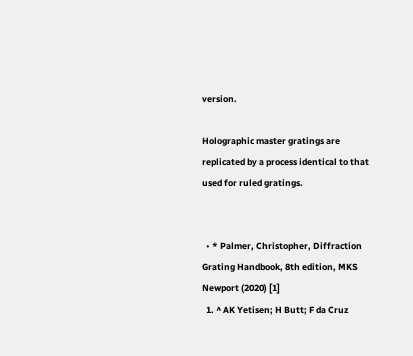version.

Holographic master gratings are replicated by a process identical to that used for ruled gratings.


  • * Palmer, Christopher, Diffraction Grating Handbook, 8th edition, MKS Newport (2020) [1]
  1. ^ AK Yetisen; H Butt; F da Cruz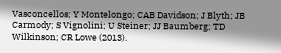Vasconcellos; Y Montelongo; CAB Davidson; J Blyth; JB Carmody; S Vignolini; U Steiner; JJ Baumberg; TD Wilkinson; CR Lowe (2013).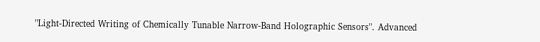"Light-Directed Writing of Chemically Tunable Narrow-Band Holographic Sensors". Advanced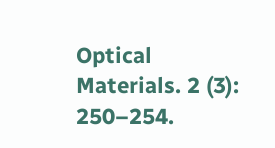Optical Materials. 2 (3): 250–254.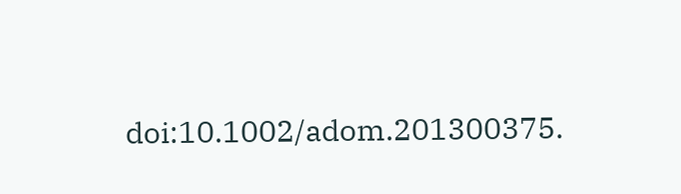doi:10.1002/adom.201300375.